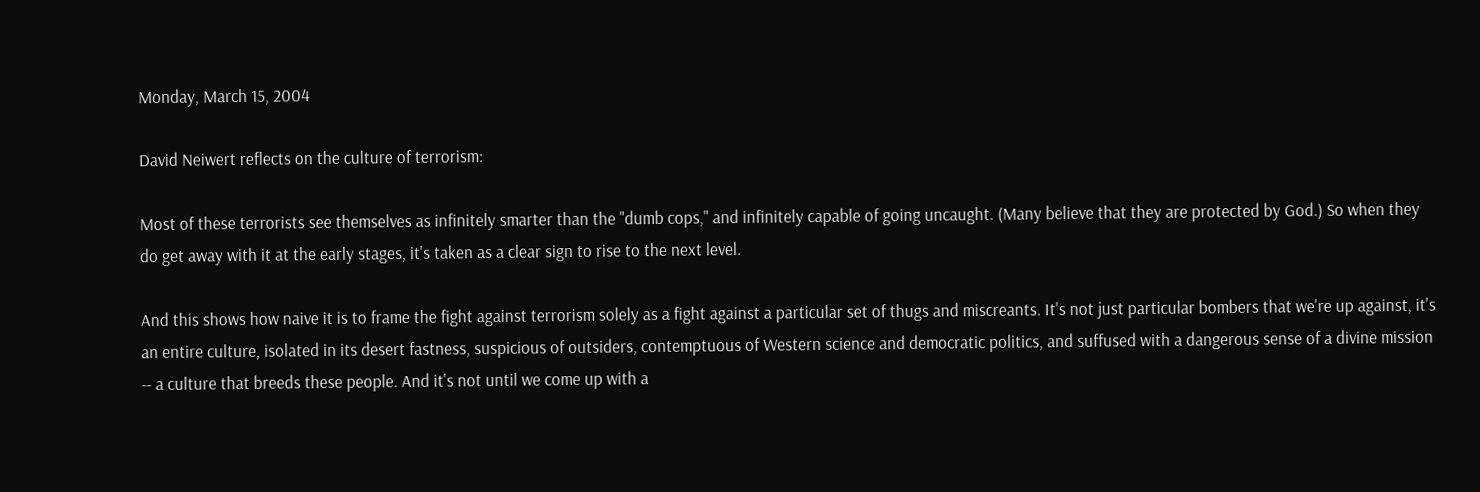Monday, March 15, 2004

David Neiwert reflects on the culture of terrorism:

Most of these terrorists see themselves as infinitely smarter than the "dumb cops," and infinitely capable of going uncaught. (Many believe that they are protected by God.) So when they do get away with it at the early stages, it's taken as a clear sign to rise to the next level.

And this shows how naive it is to frame the fight against terrorism solely as a fight against a particular set of thugs and miscreants. It's not just particular bombers that we're up against, it's an entire culture, isolated in its desert fastness, suspicious of outsiders, contemptuous of Western science and democratic politics, and suffused with a dangerous sense of a divine mission -- a culture that breeds these people. And it's not until we come up with a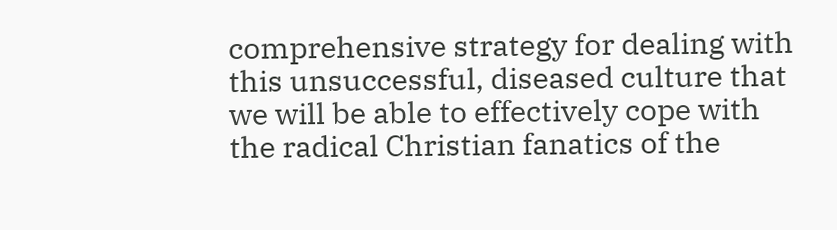comprehensive strategy for dealing with this unsuccessful, diseased culture that we will be able to effectively cope with the radical Christian fanatics of the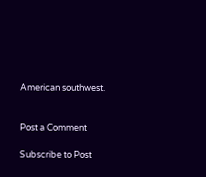American southwest.


Post a Comment

Subscribe to Post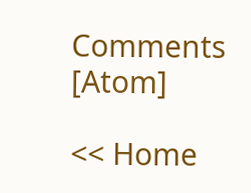Comments [Atom]

<< Home